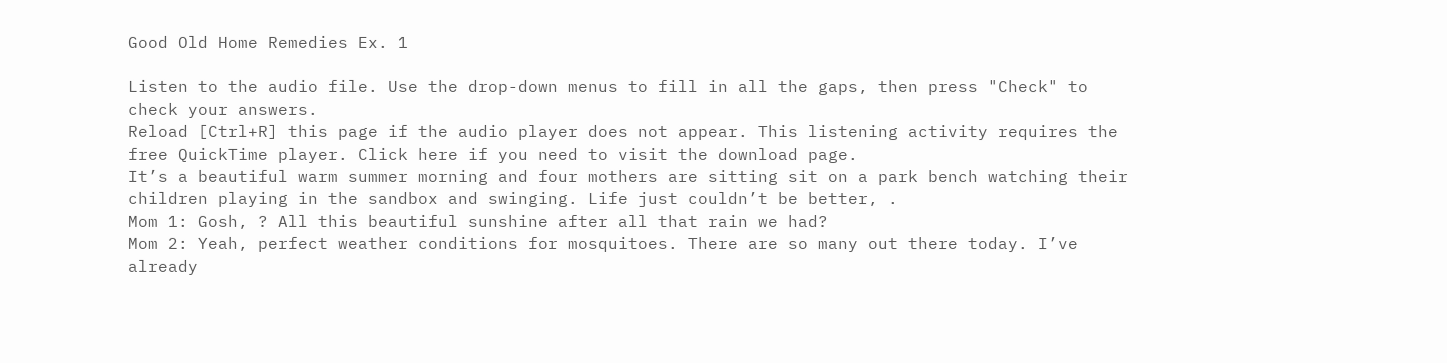Good Old Home Remedies Ex. 1

Listen to the audio file. Use the drop-down menus to fill in all the gaps, then press "Check" to check your answers.
Reload [Ctrl+R] this page if the audio player does not appear. This listening activity requires the free QuickTime player. Click here if you need to visit the download page.
It’s a beautiful warm summer morning and four mothers are sitting sit on a park bench watching their children playing in the sandbox and swinging. Life just couldn’t be better, .
Mom 1: Gosh, ? All this beautiful sunshine after all that rain we had?
Mom 2: Yeah, perfect weather conditions for mosquitoes. There are so many out there today. I’ve already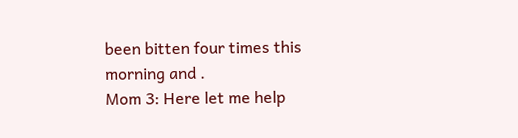been bitten four times this morning and .
Mom 3: Here let me help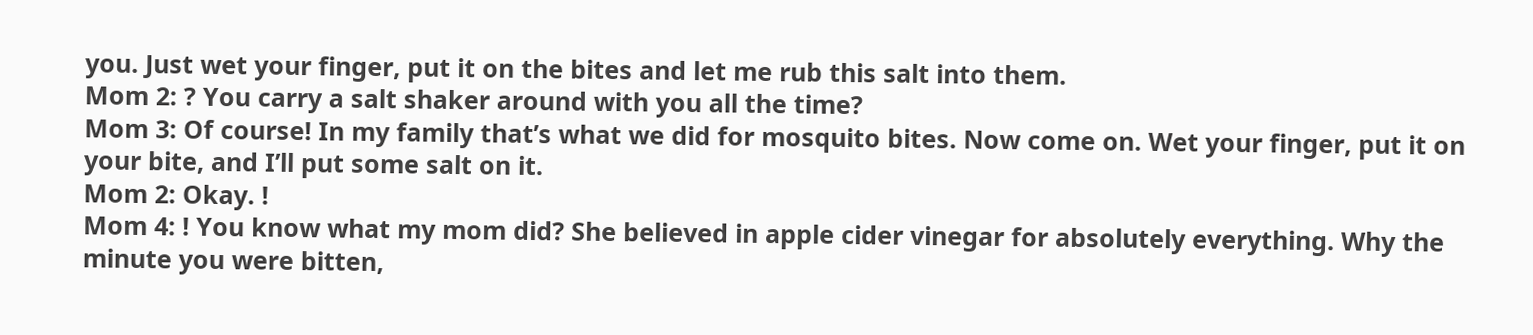you. Just wet your finger, put it on the bites and let me rub this salt into them.
Mom 2: ? You carry a salt shaker around with you all the time?
Mom 3: Of course! In my family that’s what we did for mosquito bites. Now come on. Wet your finger, put it on your bite, and I’ll put some salt on it.
Mom 2: Okay. !
Mom 4: ! You know what my mom did? She believed in apple cider vinegar for absolutely everything. Why the minute you were bitten,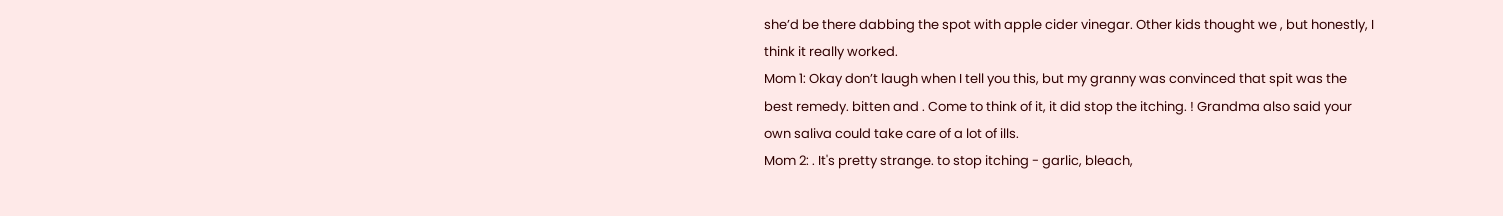she’d be there dabbing the spot with apple cider vinegar. Other kids thought we , but honestly, I think it really worked.
Mom 1: Okay don’t laugh when I tell you this, but my granny was convinced that spit was the best remedy. bitten and . Come to think of it, it did stop the itching. ! Grandma also said your own saliva could take care of a lot of ills.
Mom 2: . It's pretty strange. to stop itching - garlic, bleach,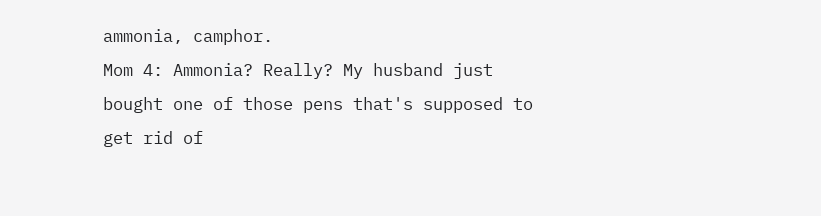ammonia, camphor.
Mom 4: Ammonia? Really? My husband just bought one of those pens that's supposed to get rid of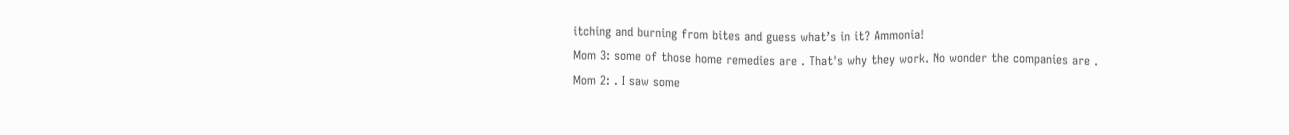itching and burning from bites and guess what’s in it? Ammonia!
Mom 3: some of those home remedies are . That's why they work. No wonder the companies are .
Mom 2: . I saw some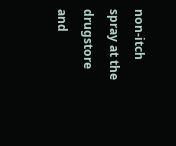non-itch spray at the drugstore and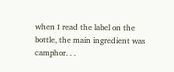when I read the label on the bottle, the main ingredient was camphor. . .